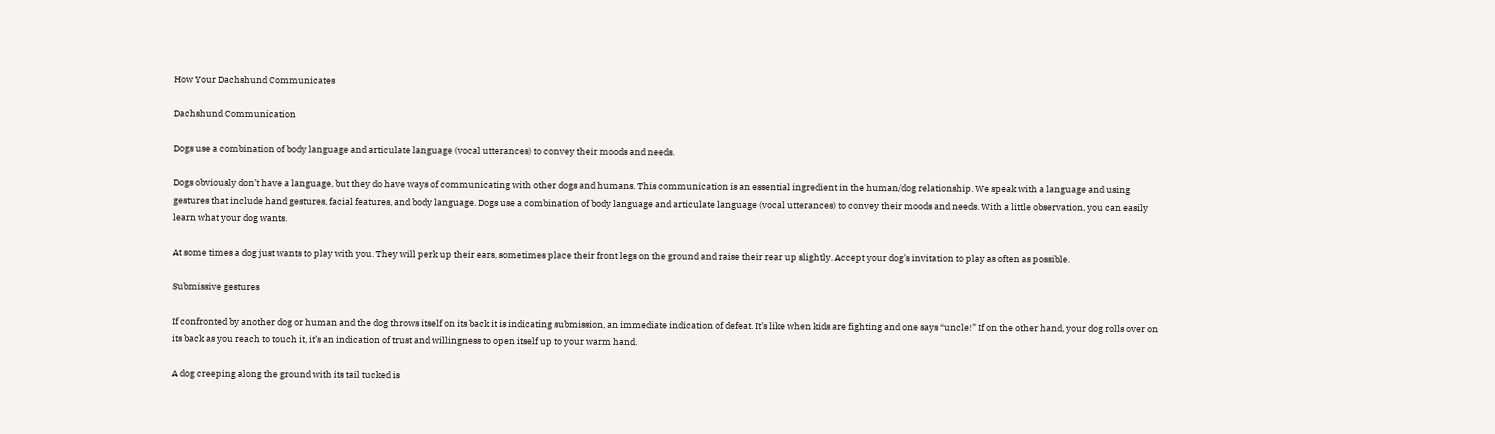How Your Dachshund Communicates

Dachshund Communication

Dogs use a combination of body language and articulate language (vocal utterances) to convey their moods and needs.

Dogs obviously don’t have a language, but they do have ways of communicating with other dogs and humans. This communication is an essential ingredient in the human/dog relationship. We speak with a language and using gestures that include hand gestures, facial features, and body language. Dogs use a combination of body language and articulate language (vocal utterances) to convey their moods and needs. With a little observation, you can easily learn what your dog wants.

At some times a dog just wants to play with you. They will perk up their ears, sometimes place their front legs on the ground and raise their rear up slightly. Accept your dog’s invitation to play as often as possible.

Submissive gestures

If confronted by another dog or human and the dog throws itself on its back it is indicating submission, an immediate indication of defeat. It’s like when kids are fighting and one says “uncle!” If on the other hand, your dog rolls over on its back as you reach to touch it, it’s an indication of trust and willingness to open itself up to your warm hand.

A dog creeping along the ground with its tail tucked is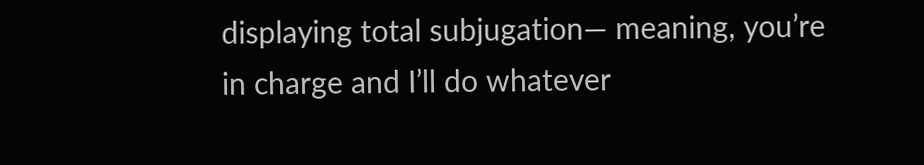displaying total subjugation— meaning, you’re in charge and I’ll do whatever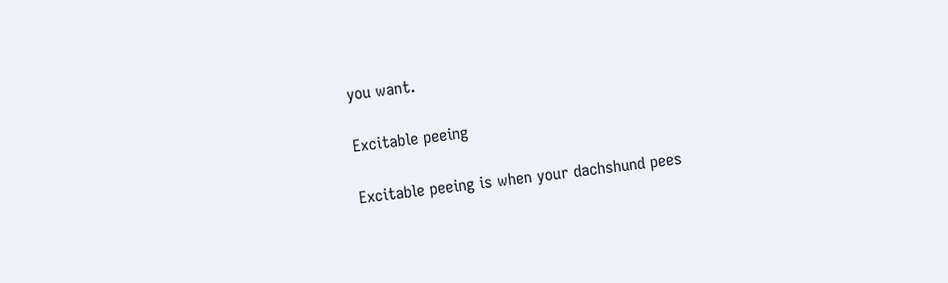you want.

Excitable peeing

Excitable peeing is when your dachshund pees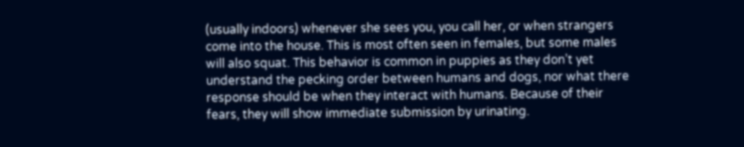(usually indoors) whenever she sees you, you call her, or when strangers come into the house. This is most often seen in females, but some males will also squat. This behavior is common in puppies as they don’t yet understand the pecking order between humans and dogs, nor what there response should be when they interact with humans. Because of their fears, they will show immediate submission by urinating.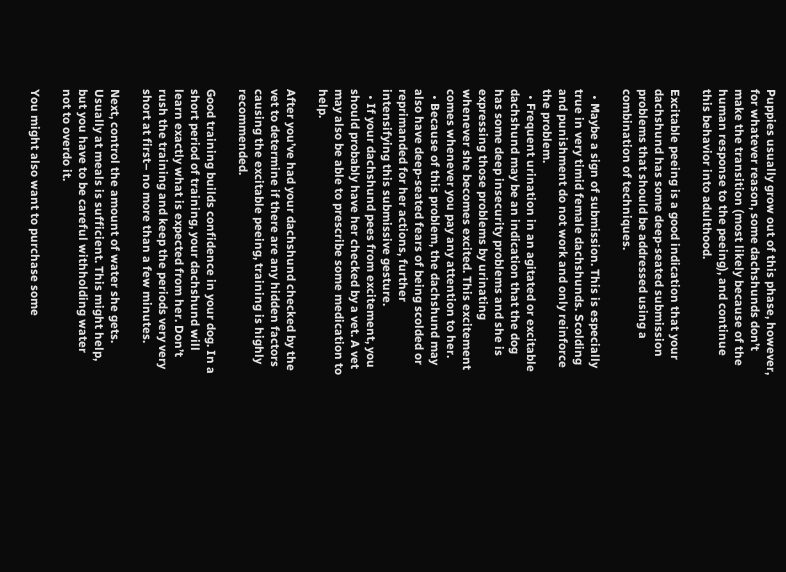Puppies usually grow out of this phase, however, for whatever reason, some dachshunds don’t make the transition (most likely because of the human response to the peeing), and continue this behavior into adulthood.

Excitable peeing is a good indication that your dachshund has some deep-seated submission problems that should be addressed using a combination of techniques.

  • Maybe a sign of submission. This is especially true in very timid female dachshunds. Scolding and punishment do not work and only reinforce the problem.
  • Frequent urination in an agitated or excitable dachshund may be an indication that the dog has some deep insecurity problems and she is expressing those problems by urinating whenever she becomes excited. This excitement comes whenever you pay any attention to her.
  • Because of this problem, the dachshund may also have deep-seated fears of being scolded or reprimanded for her actions, further intensifying this submissive gesture.
  • If your dachshund pees from excitement, you should probably have her checked by a vet. A vet may also be able to prescribe some medication to help.

After you’ve had your dachshund checked by the vet to determine if there are any hidden factors causing the excitable peeing, training is highly recommended.

Good training builds confidence in your dog. In a short period of training, your dachshund will learn exactly what is expected from her. Don’t rush the training and keep the periods very very short at first– no more than a few minutes.

Next, control the amount of water she gets. Usually at meals is sufficient. This might help, but you have to be careful withholding water not to overdo it.

You might also want to purchase some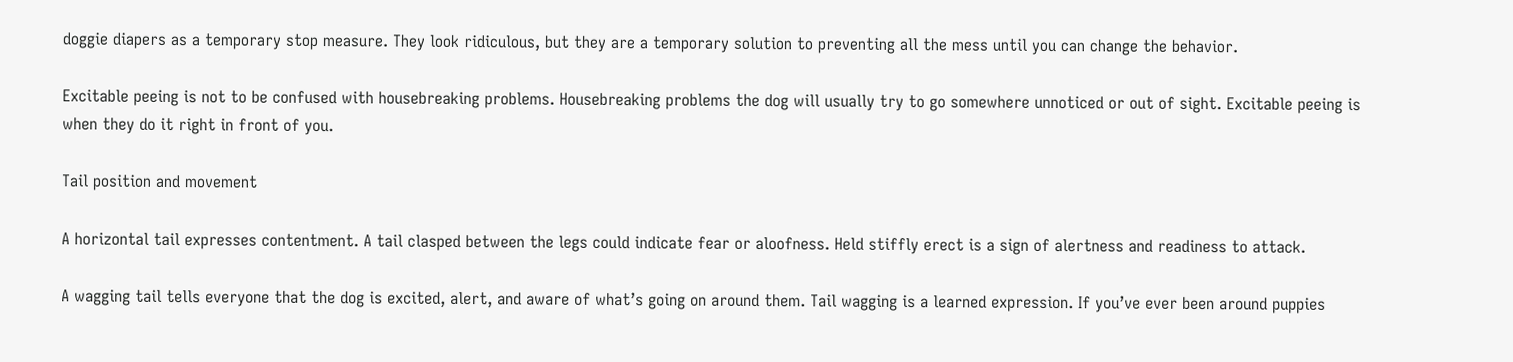doggie diapers as a temporary stop measure. They look ridiculous, but they are a temporary solution to preventing all the mess until you can change the behavior.

Excitable peeing is not to be confused with housebreaking problems. Housebreaking problems the dog will usually try to go somewhere unnoticed or out of sight. Excitable peeing is when they do it right in front of you.

Tail position and movement

A horizontal tail expresses contentment. A tail clasped between the legs could indicate fear or aloofness. Held stiffly erect is a sign of alertness and readiness to attack.

A wagging tail tells everyone that the dog is excited, alert, and aware of what’s going on around them. Tail wagging is a learned expression. If you’ve ever been around puppies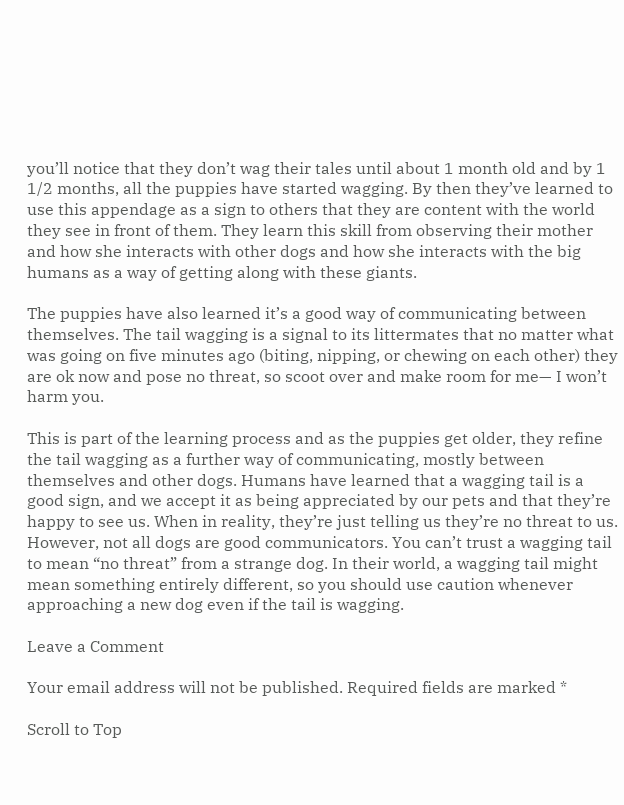you’ll notice that they don’t wag their tales until about 1 month old and by 1 1/2 months, all the puppies have started wagging. By then they’ve learned to use this appendage as a sign to others that they are content with the world they see in front of them. They learn this skill from observing their mother and how she interacts with other dogs and how she interacts with the big humans as a way of getting along with these giants.

The puppies have also learned it’s a good way of communicating between themselves. The tail wagging is a signal to its littermates that no matter what was going on five minutes ago (biting, nipping, or chewing on each other) they are ok now and pose no threat, so scoot over and make room for me— I won’t harm you.

This is part of the learning process and as the puppies get older, they refine the tail wagging as a further way of communicating, mostly between themselves and other dogs. Humans have learned that a wagging tail is a good sign, and we accept it as being appreciated by our pets and that they’re happy to see us. When in reality, they’re just telling us they’re no threat to us. However, not all dogs are good communicators. You can’t trust a wagging tail to mean “no threat” from a strange dog. In their world, a wagging tail might mean something entirely different, so you should use caution whenever approaching a new dog even if the tail is wagging.

Leave a Comment

Your email address will not be published. Required fields are marked *

Scroll to Top